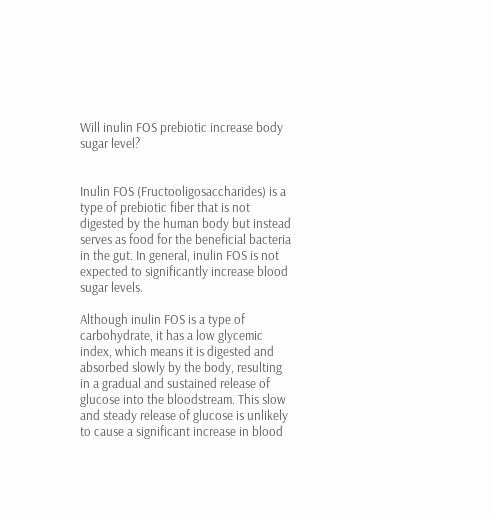Will inulin FOS prebiotic increase body sugar level?


Inulin FOS (Fructooligosaccharides) is a type of prebiotic fiber that is not digested by the human body but instead serves as food for the beneficial bacteria in the gut. In general, inulin FOS is not expected to significantly increase blood sugar levels.

Although inulin FOS is a type of carbohydrate, it has a low glycemic index, which means it is digested and absorbed slowly by the body, resulting in a gradual and sustained release of glucose into the bloodstream. This slow and steady release of glucose is unlikely to cause a significant increase in blood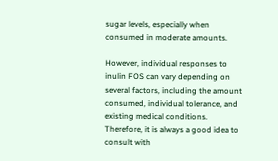sugar levels, especially when consumed in moderate amounts.

However, individual responses to inulin FOS can vary depending on several factors, including the amount consumed, individual tolerance, and existing medical conditions. Therefore, it is always a good idea to consult with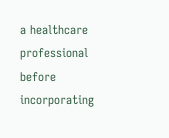a healthcare professional before incorporating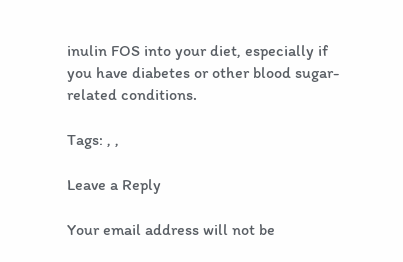inulin FOS into your diet, especially if you have diabetes or other blood sugar-related conditions.

Tags: , ,

Leave a Reply

Your email address will not be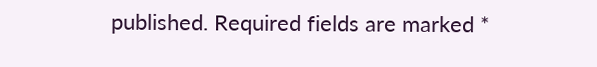published. Required fields are marked *